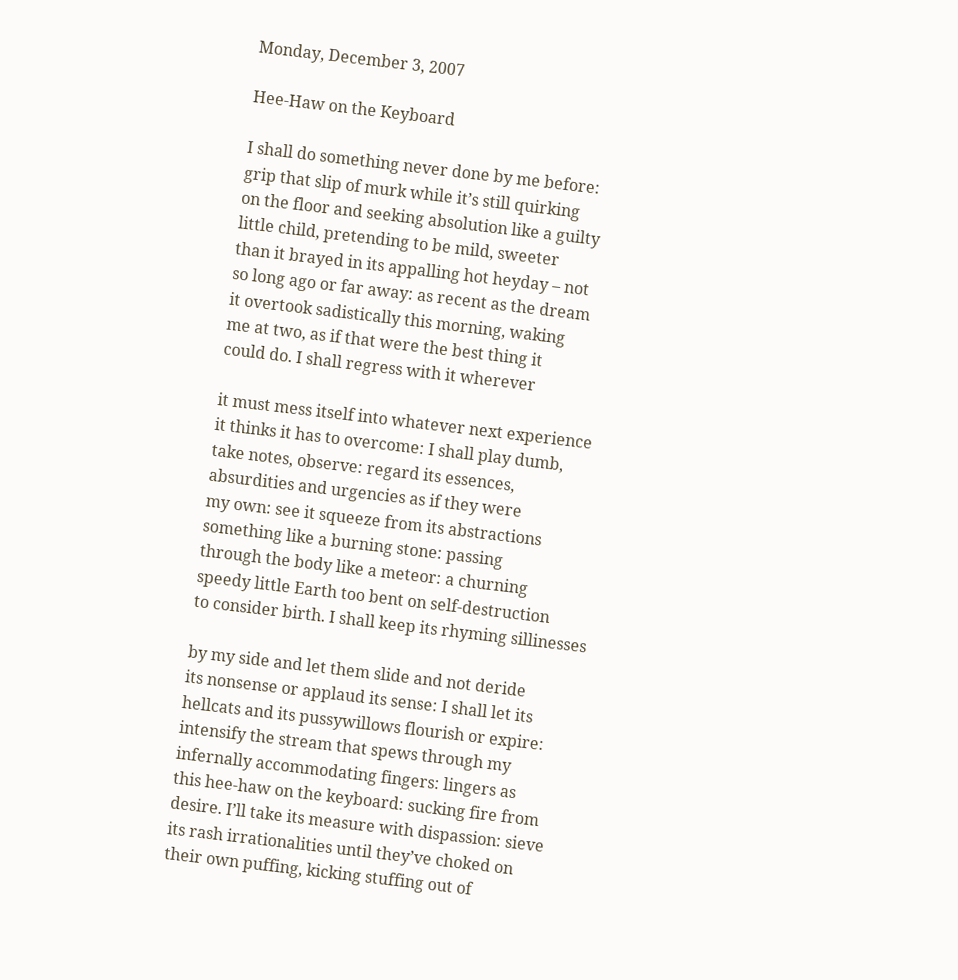Monday, December 3, 2007

Hee-Haw on the Keyboard

I shall do something never done by me before:
grip that slip of murk while it’s still quirking
on the floor and seeking absolution like a guilty
little child, pretending to be mild, sweeter
than it brayed in its appalling hot heyday – not
so long ago or far away: as recent as the dream
it overtook sadistically this morning, waking
me at two, as if that were the best thing it
could do. I shall regress with it wherever

it must mess itself into whatever next experience
it thinks it has to overcome: I shall play dumb,
take notes, observe: regard its essences,
absurdities and urgencies as if they were
my own: see it squeeze from its abstractions
something like a burning stone: passing
through the body like a meteor: a churning
speedy little Earth too bent on self-destruction
to consider birth. I shall keep its rhyming sillinesses

by my side and let them slide and not deride
its nonsense or applaud its sense: I shall let its
hellcats and its pussywillows flourish or expire:
intensify the stream that spews through my
infernally accommodating fingers: lingers as
this hee-haw on the keyboard: sucking fire from
desire. I’ll take its measure with dispassion: sieve
its rash irrationalities until they’ve choked on
their own puffing, kicking stuffing out of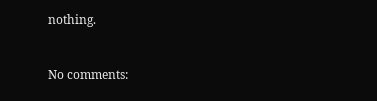nothing.


No comments: